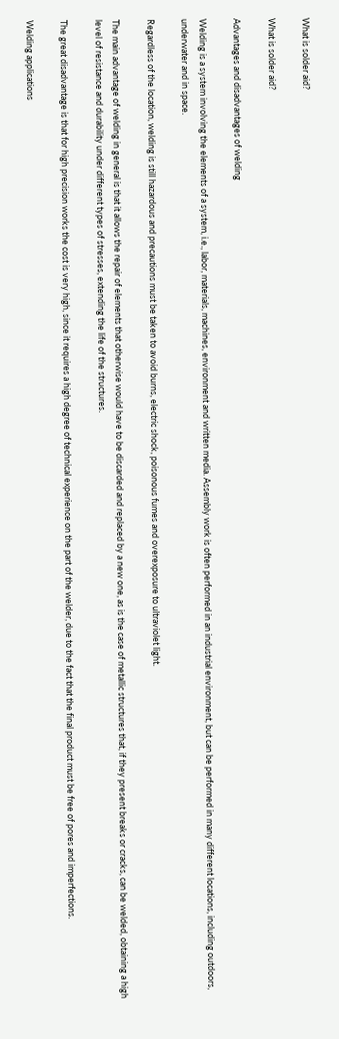What is solder aid?

What is solder aid?

Advantages and disadvantages of welding

Welding is a system involving the elements of a system, i.e., labor, materials, machines, environment and written media. Assembly work is often performed in an industrial environment, but can be performed in many different locations, including outdoors, underwater and in space.

Regardless of the location, welding is still hazardous and precautions must be taken to avoid burns, electric shock, poisonous fumes and overexposure to ultraviolet light.

The main advantage of welding in general is that it allows the repair of elements that otherwise would have to be discarded and replaced by a new one, as is the case of metallic structures that, if they present breaks or cracks, can be welded, obtaining a high level of resistance and durability under different types of stresses, extending the life of the structures.

The great disadvantage is that for high precision works the cost is very high, since it requires a high degree of technical experience on the part of the welder, due to the fact that the final product must be free of pores and imperfections.

Welding applications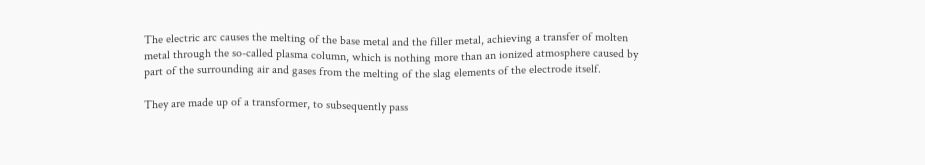The electric arc causes the melting of the base metal and the filler metal, achieving a transfer of molten metal through the so-called plasma column, which is nothing more than an ionized atmosphere caused by part of the surrounding air and gases from the melting of the slag elements of the electrode itself.

They are made up of a transformer, to subsequently pass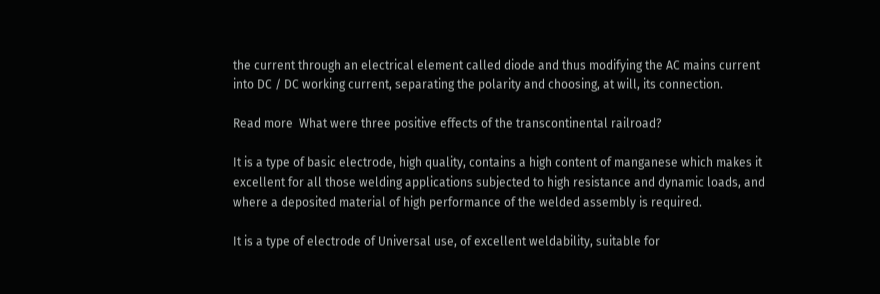the current through an electrical element called diode and thus modifying the AC mains current into DC / DC working current, separating the polarity and choosing, at will, its connection.

Read more  What were three positive effects of the transcontinental railroad?

It is a type of basic electrode, high quality, contains a high content of manganese which makes it excellent for all those welding applications subjected to high resistance and dynamic loads, and where a deposited material of high performance of the welded assembly is required.

It is a type of electrode of Universal use, of excellent weldability, suitable for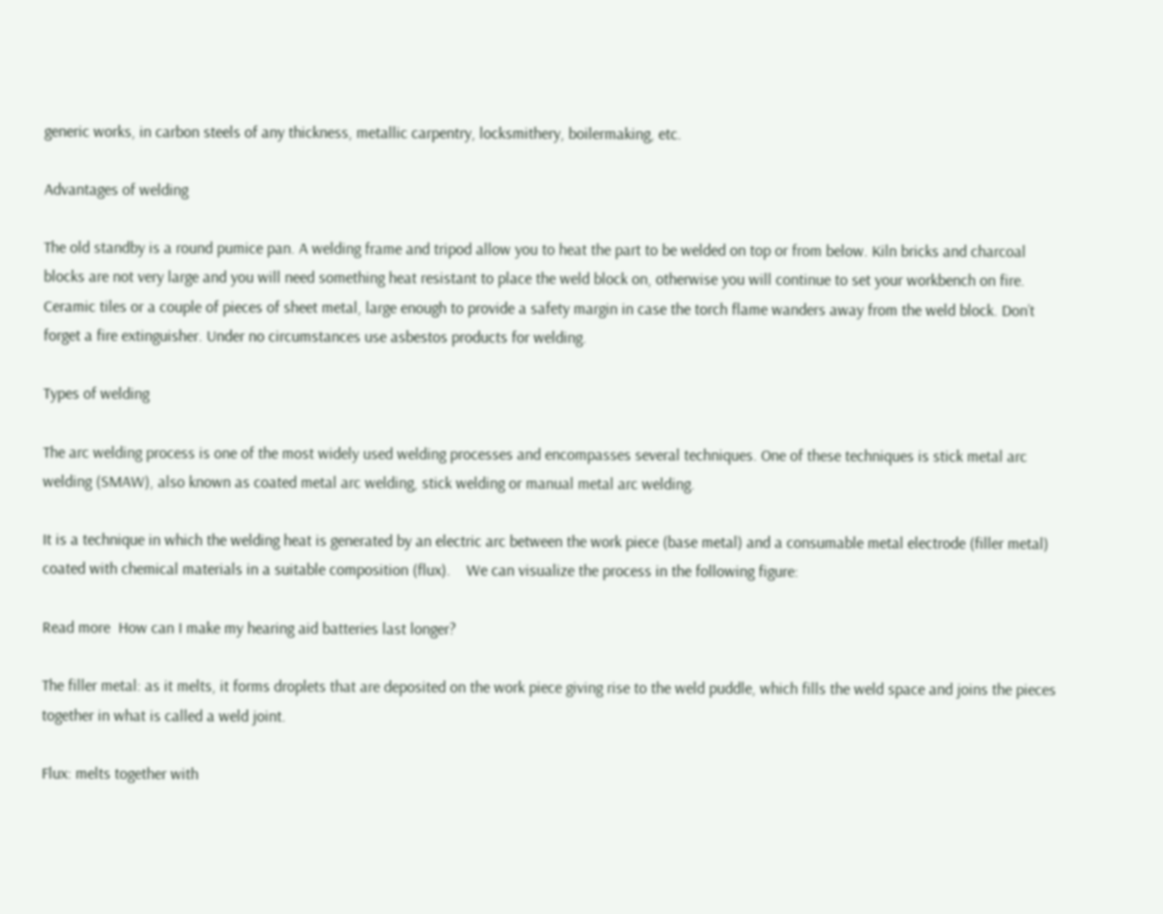generic works, in carbon steels of any thickness, metallic carpentry, locksmithery, boilermaking, etc.

Advantages of welding

The old standby is a round pumice pan. A welding frame and tripod allow you to heat the part to be welded on top or from below. Kiln bricks and charcoal blocks are not very large and you will need something heat resistant to place the weld block on, otherwise you will continue to set your workbench on fire. Ceramic tiles or a couple of pieces of sheet metal, large enough to provide a safety margin in case the torch flame wanders away from the weld block. Don’t forget a fire extinguisher. Under no circumstances use asbestos products for welding.

Types of welding

The arc welding process is one of the most widely used welding processes and encompasses several techniques. One of these techniques is stick metal arc welding (SMAW), also known as coated metal arc welding, stick welding or manual metal arc welding.

It is a technique in which the welding heat is generated by an electric arc between the work piece (base metal) and a consumable metal electrode (filler metal) coated with chemical materials in a suitable composition (flux).    We can visualize the process in the following figure:

Read more  How can I make my hearing aid batteries last longer?

The filler metal: as it melts, it forms droplets that are deposited on the work piece giving rise to the weld puddle, which fills the weld space and joins the pieces together in what is called a weld joint.

Flux: melts together with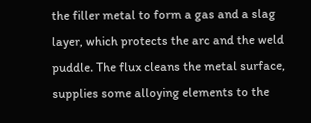the filler metal to form a gas and a slag layer, which protects the arc and the weld puddle. The flux cleans the metal surface, supplies some alloying elements to the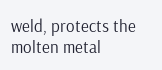weld, protects the molten metal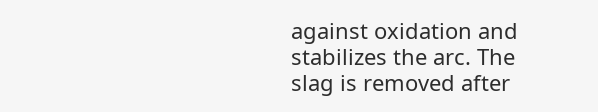against oxidation and stabilizes the arc. The slag is removed after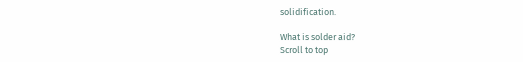solidification.

What is solder aid?
Scroll to top